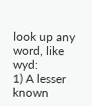look up any word, like wyd:
1) A lesser known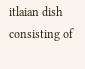itlaian dish consisting of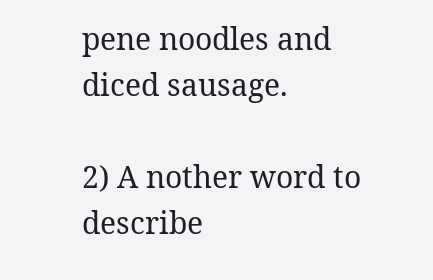pene noodles and diced sausage.

2) A nother word to describe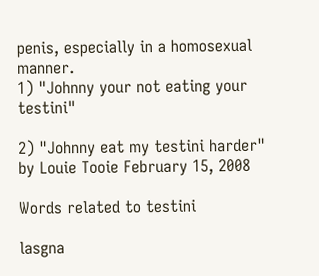penis, especially in a homosexual manner.
1) "Johnny your not eating your testini"

2) "Johnny eat my testini harder"
by Louie Tooie February 15, 2008

Words related to testini

lasgna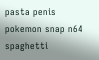pasta penis pokemon snap n64 spaghetti